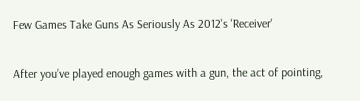Few Games Take Guns As Seriously As 2012's 'Receiver'

After you’ve played enough games with a gun, the act of pointing,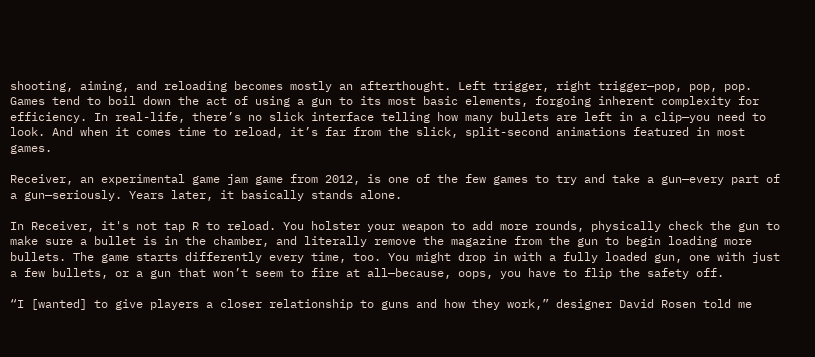shooting, aiming, and reloading becomes mostly an afterthought. Left trigger, right trigger—pop, pop, pop. Games tend to boil down the act of using a gun to its most basic elements, forgoing inherent complexity for efficiency. In real-life, there’s no slick interface telling how many bullets are left in a clip—you need to look. And when it comes time to reload, it’s far from the slick, split-second animations featured in most games.

Receiver, an experimental game jam game from 2012, is one of the few games to try and take a gun—every part of a gun—seriously. Years later, it basically stands alone.

In Receiver, it's not tap R to reload. You holster your weapon to add more rounds, physically check the gun to make sure a bullet is in the chamber, and literally remove the magazine from the gun to begin loading more bullets. The game starts differently every time, too. You might drop in with a fully loaded gun, one with just a few bullets, or a gun that won’t seem to fire at all—because, oops, you have to flip the safety off.

“I [wanted] to give players a closer relationship to guns and how they work,” designer David Rosen told me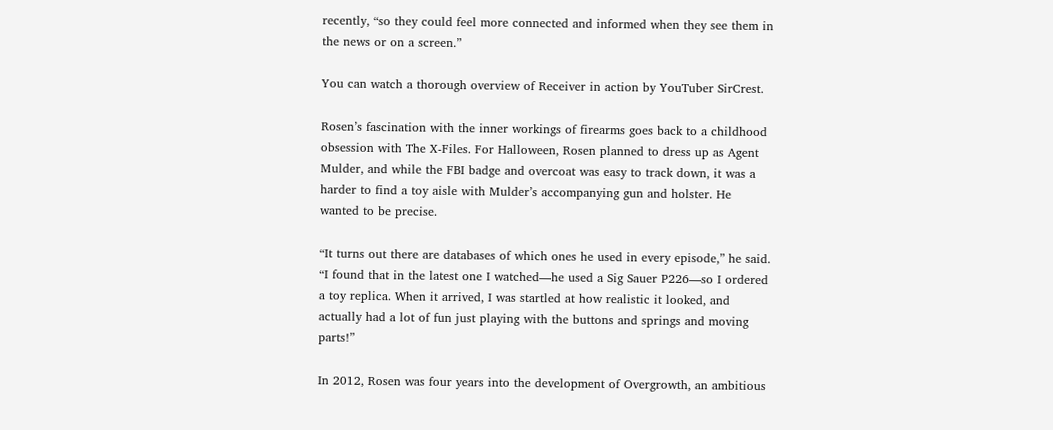recently, “so they could feel more connected and informed when they see them in the news or on a screen.”

You can watch a thorough overview of Receiver in action by YouTuber SirCrest.

Rosen’s fascination with the inner workings of firearms goes back to a childhood obsession with The X-Files. For Halloween, Rosen planned to dress up as Agent Mulder, and while the FBI badge and overcoat was easy to track down, it was a harder to find a toy aisle with Mulder’s accompanying gun and holster. He wanted to be precise.

“It turns out there are databases of which ones he used in every episode,” he said. “I found that in the latest one I watched—he used a Sig Sauer P226—so I ordered a toy replica. When it arrived, I was startled at how realistic it looked, and actually had a lot of fun just playing with the buttons and springs and moving parts!”

In 2012, Rosen was four years into the development of Overgrowth, an ambitious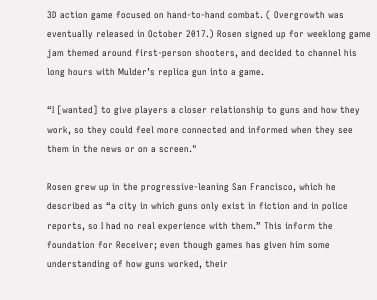3D action game focused on hand-to-hand combat. ( Overgrowth was eventually released in October 2017.) Rosen signed up for weeklong game jam themed around first-person shooters, and decided to channel his long hours with Mulder’s replica gun into a game.

“I [wanted] to give players a closer relationship to guns and how they work, so they could feel more connected and informed when they see them in the news or on a screen."

Rosen grew up in the progressive-leaning San Francisco, which he described as “a city in which guns only exist in fiction and in police reports, so I had no real experience with them.” This inform the foundation for Receiver; even though games has given him some understanding of how guns worked, their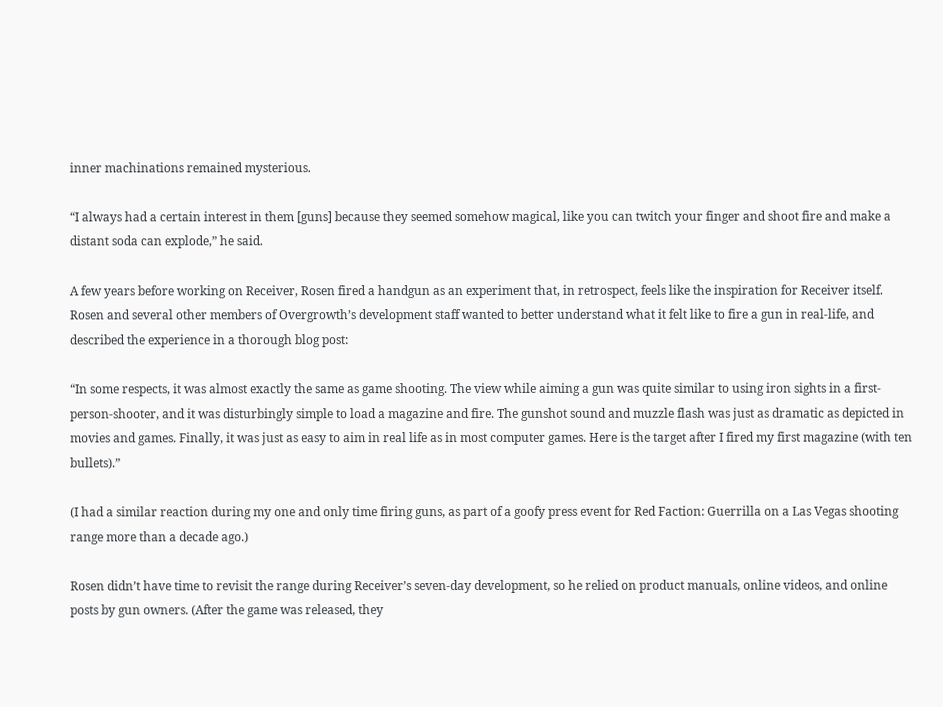inner machinations remained mysterious.

“I always had a certain interest in them [guns] because they seemed somehow magical, like you can twitch your finger and shoot fire and make a distant soda can explode,” he said.

A few years before working on Receiver, Rosen fired a handgun as an experiment that, in retrospect, feels like the inspiration for Receiver itself. Rosen and several other members of Overgrowth’s development staff wanted to better understand what it felt like to fire a gun in real-life, and described the experience in a thorough blog post:

“In some respects, it was almost exactly the same as game shooting. The view while aiming a gun was quite similar to using iron sights in a first-person-shooter, and it was disturbingly simple to load a magazine and fire. The gunshot sound and muzzle flash was just as dramatic as depicted in movies and games. Finally, it was just as easy to aim in real life as in most computer games. Here is the target after I fired my first magazine (with ten bullets).”

(I had a similar reaction during my one and only time firing guns, as part of a goofy press event for Red Faction: Guerrilla on a Las Vegas shooting range more than a decade ago.)

Rosen didn’t have time to revisit the range during Receiver’s seven-day development, so he relied on product manuals, online videos, and online posts by gun owners. (After the game was released, they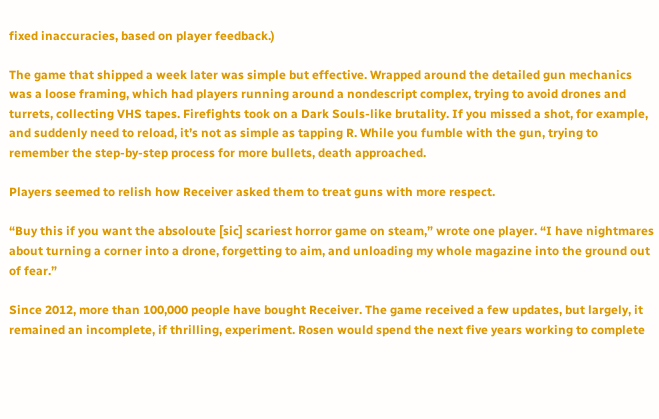fixed inaccuracies, based on player feedback.)

The game that shipped a week later was simple but effective. Wrapped around the detailed gun mechanics was a loose framing, which had players running around a nondescript complex, trying to avoid drones and turrets, collecting VHS tapes. Firefights took on a Dark Souls-like brutality. If you missed a shot, for example, and suddenly need to reload, it’s not as simple as tapping R. While you fumble with the gun, trying to remember the step-by-step process for more bullets, death approached.

Players seemed to relish how Receiver asked them to treat guns with more respect.

“Buy this if you want the absoloute [sic] scariest horror game on steam,” wrote one player. “I have nightmares about turning a corner into a drone, forgetting to aim, and unloading my whole magazine into the ground out of fear.”

Since 2012, more than 100,000 people have bought Receiver. The game received a few updates, but largely, it remained an incomplete, if thrilling, experiment. Rosen would spend the next five years working to complete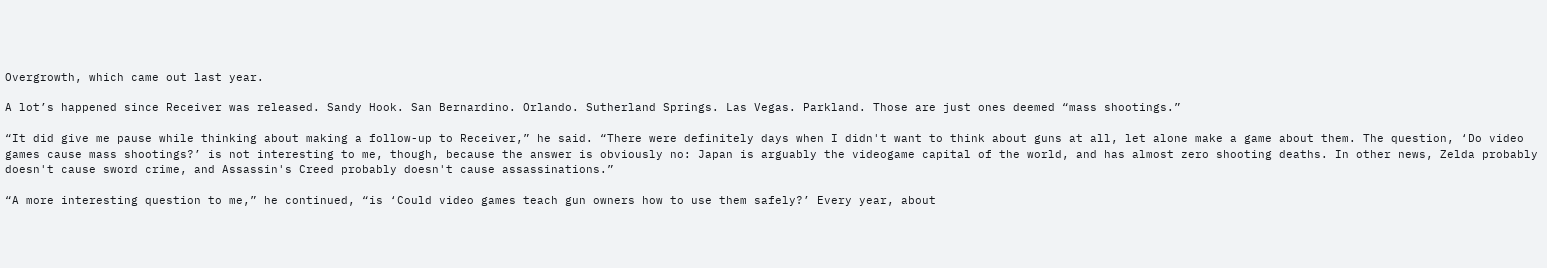Overgrowth, which came out last year.

A lot’s happened since Receiver was released. Sandy Hook. San Bernardino. Orlando. Sutherland Springs. Las Vegas. Parkland. Those are just ones deemed “mass shootings.”

“It did give me pause while thinking about making a follow-up to Receiver,” he said. “There were definitely days when I didn't want to think about guns at all, let alone make a game about them. The question, ‘Do video games cause mass shootings?’ is not interesting to me, though, because the answer is obviously no: Japan is arguably the videogame capital of the world, and has almost zero shooting deaths. In other news, Zelda probably doesn't cause sword crime, and Assassin's Creed probably doesn't cause assassinations.”

“A more interesting question to me,” he continued, “is ‘Could video games teach gun owners how to use them safely?’ Every year, about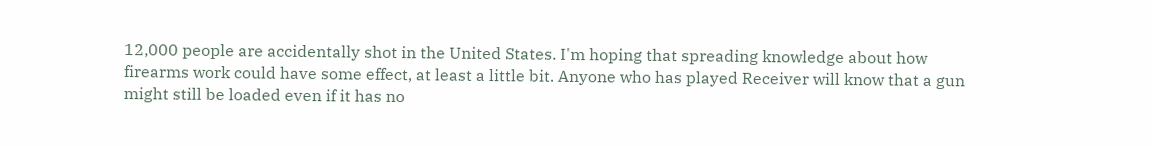12,000 people are accidentally shot in the United States. I'm hoping that spreading knowledge about how firearms work could have some effect, at least a little bit. Anyone who has played Receiver will know that a gun might still be loaded even if it has no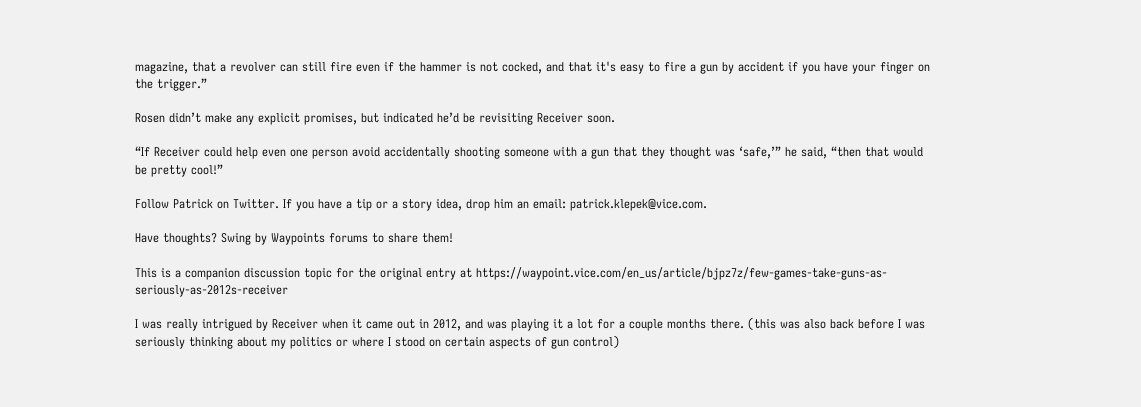magazine, that a revolver can still fire even if the hammer is not cocked, and that it's easy to fire a gun by accident if you have your finger on the trigger.”

Rosen didn’t make any explicit promises, but indicated he’d be revisiting Receiver soon.

“If Receiver could help even one person avoid accidentally shooting someone with a gun that they thought was ‘safe,’” he said, “then that would be pretty cool!”

Follow Patrick on Twitter. If you have a tip or a story idea, drop him an email: patrick.klepek@vice.com.

Have thoughts? Swing by Waypoints forums to share them!

This is a companion discussion topic for the original entry at https://waypoint.vice.com/en_us/article/bjpz7z/few-games-take-guns-as-seriously-as-2012s-receiver

I was really intrigued by Receiver when it came out in 2012, and was playing it a lot for a couple months there. (this was also back before I was seriously thinking about my politics or where I stood on certain aspects of gun control)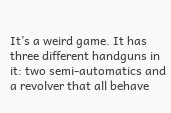It’s a weird game. It has three different handguns in it: two semi-automatics and a revolver that all behave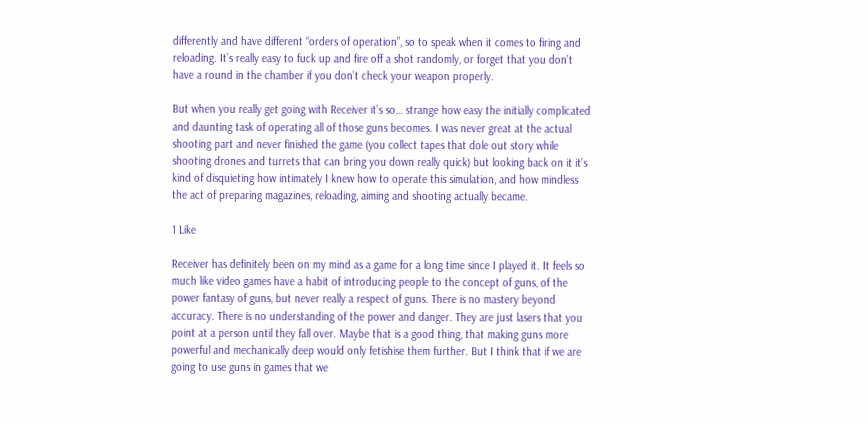differently and have different “orders of operation”, so to speak when it comes to firing and reloading. It’s really easy to fuck up and fire off a shot randomly, or forget that you don’t have a round in the chamber if you don’t check your weapon properly.

But when you really get going with Receiver it’s so… strange how easy the initially complicated and daunting task of operating all of those guns becomes. I was never great at the actual shooting part and never finished the game (you collect tapes that dole out story while shooting drones and turrets that can bring you down really quick) but looking back on it it’s kind of disquieting how intimately I knew how to operate this simulation, and how mindless the act of preparing magazines, reloading, aiming and shooting actually became.

1 Like

Receiver has definitely been on my mind as a game for a long time since I played it. It feels so much like video games have a habit of introducing people to the concept of guns, of the power fantasy of guns, but never really a respect of guns. There is no mastery beyond accuracy. There is no understanding of the power and danger. They are just lasers that you point at a person until they fall over. Maybe that is a good thing, that making guns more powerful and mechanically deep would only fetishise them further. But I think that if we are going to use guns in games that we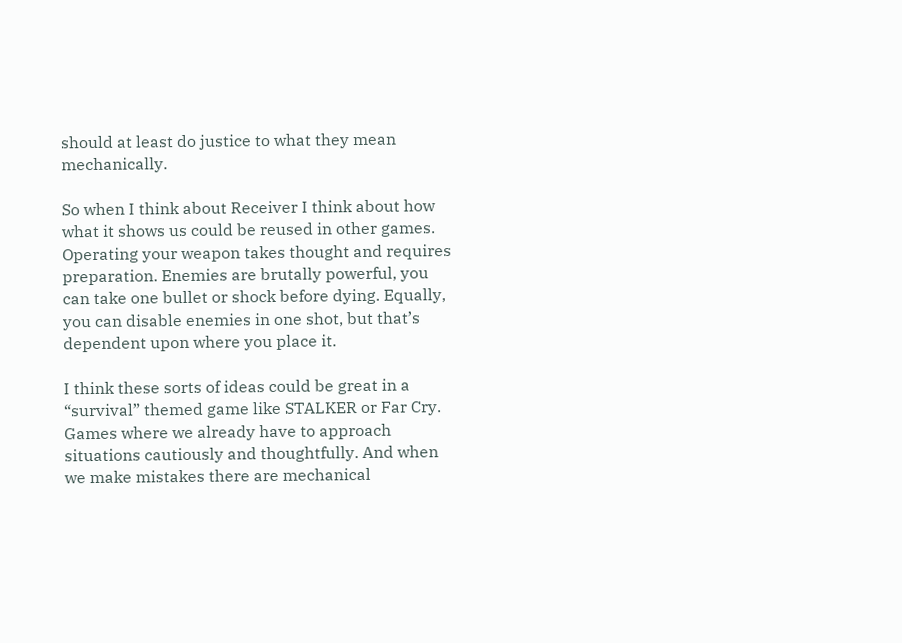should at least do justice to what they mean mechanically.

So when I think about Receiver I think about how what it shows us could be reused in other games. Operating your weapon takes thought and requires preparation. Enemies are brutally powerful, you can take one bullet or shock before dying. Equally, you can disable enemies in one shot, but that’s dependent upon where you place it.

I think these sorts of ideas could be great in a “survival” themed game like STALKER or Far Cry. Games where we already have to approach situations cautiously and thoughtfully. And when we make mistakes there are mechanical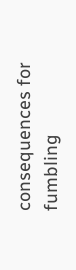consequences for fumbling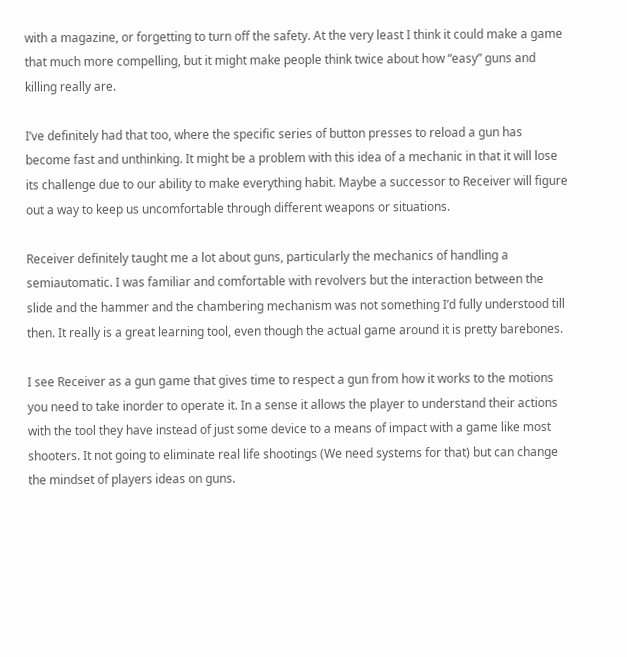with a magazine, or forgetting to turn off the safety. At the very least I think it could make a game that much more compelling, but it might make people think twice about how “easy” guns and killing really are.

I’ve definitely had that too, where the specific series of button presses to reload a gun has become fast and unthinking. It might be a problem with this idea of a mechanic in that it will lose its challenge due to our ability to make everything habit. Maybe a successor to Receiver will figure out a way to keep us uncomfortable through different weapons or situations.

Receiver definitely taught me a lot about guns, particularly the mechanics of handling a semiautomatic. I was familiar and comfortable with revolvers but the interaction between the slide and the hammer and the chambering mechanism was not something I’d fully understood till then. It really is a great learning tool, even though the actual game around it is pretty barebones.

I see Receiver as a gun game that gives time to respect a gun from how it works to the motions you need to take inorder to operate it. In a sense it allows the player to understand their actions with the tool they have instead of just some device to a means of impact with a game like most shooters. It not going to eliminate real life shootings (We need systems for that) but can change the mindset of players ideas on guns.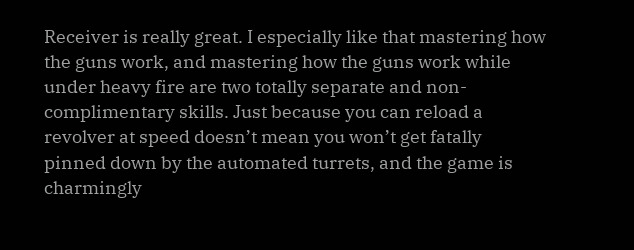Receiver is really great. I especially like that mastering how the guns work, and mastering how the guns work while under heavy fire are two totally separate and non-complimentary skills. Just because you can reload a revolver at speed doesn’t mean you won’t get fatally pinned down by the automated turrets, and the game is charmingly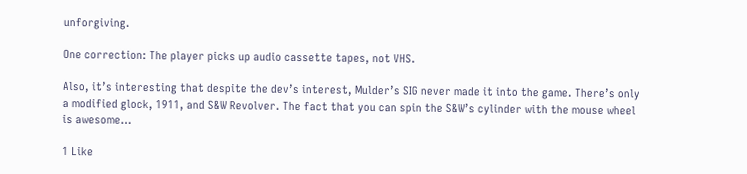unforgiving.

One correction: The player picks up audio cassette tapes, not VHS.

Also, it’s interesting that despite the dev’s interest, Mulder’s SIG never made it into the game. There’s only a modified glock, 1911, and S&W Revolver. The fact that you can spin the S&W’s cylinder with the mouse wheel is awesome…

1 Like